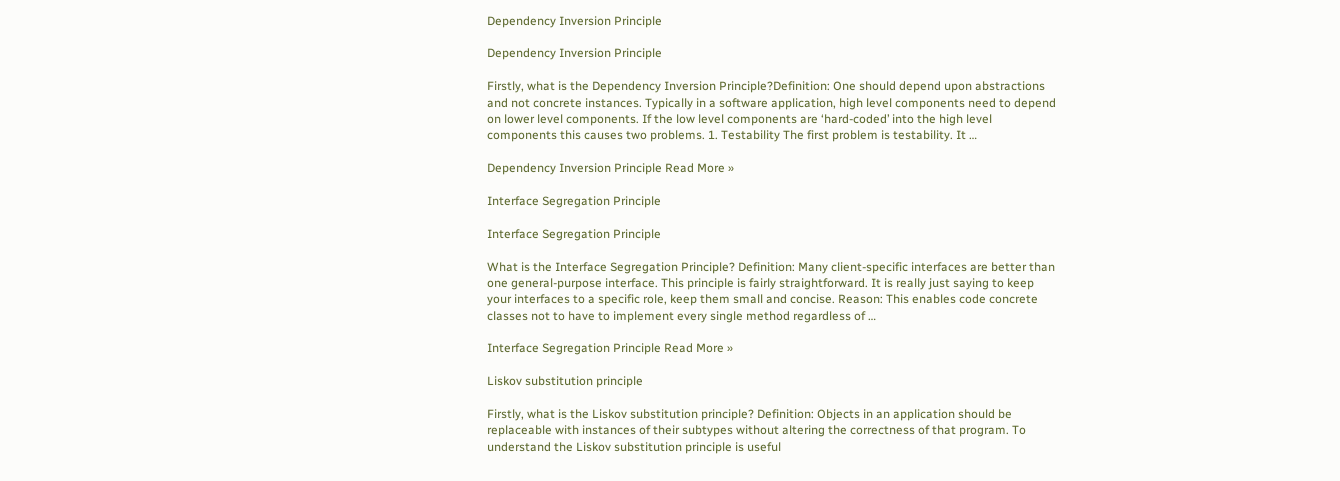Dependency Inversion Principle

Dependency Inversion Principle

Firstly, what is the Dependency Inversion Principle?Definition: One should depend upon abstractions and not concrete instances. Typically in a software application, high level components need to depend on lower level components. If the low level components are ‘hard-coded’ into the high level components this causes two problems. 1. Testability The first problem is testability. It …

Dependency Inversion Principle Read More »

Interface Segregation Principle

Interface Segregation Principle

What is the Interface Segregation Principle? Definition: Many client-specific interfaces are better than one general-purpose interface. This principle is fairly straightforward. It is really just saying to keep your interfaces to a specific role, keep them small and concise. Reason: This enables code concrete classes not to have to implement every single method regardless of …

Interface Segregation Principle Read More »

Liskov substitution principle

Firstly, what is the Liskov substitution principle? Definition: Objects in an application should be replaceable with instances of their subtypes without altering the correctness of that program. To understand the Liskov substitution principle is useful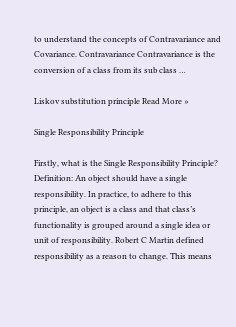to understand the concepts of Contravariance and Covariance. Contravariance Contravariance is the conversion of a class from its sub class …

Liskov substitution principle Read More »

Single Responsibility Principle

Firstly, what is the Single Responsibility Principle? Definition: An object should have a single responsibility. In practice, to adhere to this principle, an object is a class and that class’s functionality is grouped around a single idea or unit of responsibility. Robert C Martin defined responsibility as a reason to change. This means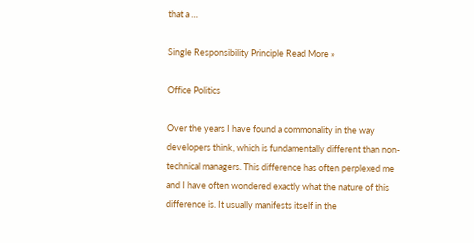that a …

Single Responsibility Principle Read More »

Office Politics

Over the years I have found a commonality in the way developers think, which is fundamentally different than non-technical managers. This difference has often perplexed me and I have often wondered exactly what the nature of this difference is. It usually manifests itself in the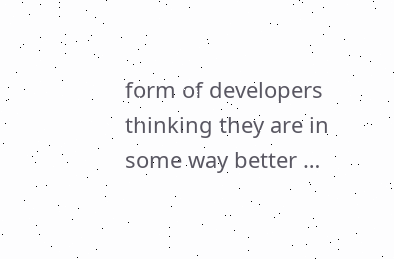form of developers thinking they are in some way better …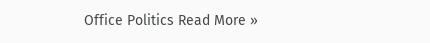Office Politics Read More »